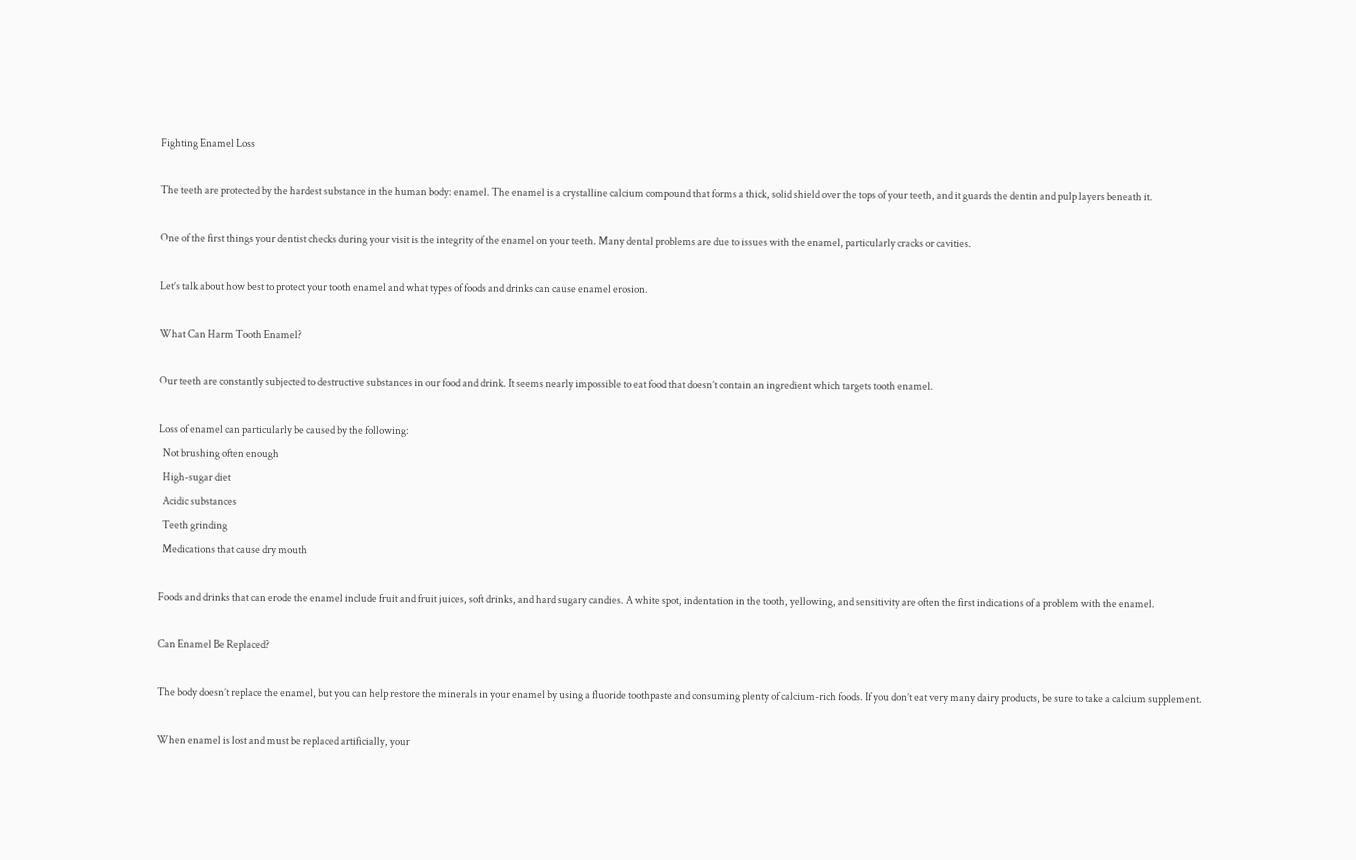Fighting Enamel Loss

The teeth are protected by the hardest substance in the human body: enamel. The enamel is a crystalline calcium compound that forms a thick, solid shield over the tops of your teeth, and it guards the dentin and pulp layers beneath it.

One of the first things your dentist checks during your visit is the integrity of the enamel on your teeth. Many dental problems are due to issues with the enamel, particularly cracks or cavities.

Let’s talk about how best to protect your tooth enamel and what types of foods and drinks can cause enamel erosion.

What Can Harm Tooth Enamel?

Our teeth are constantly subjected to destructive substances in our food and drink. It seems nearly impossible to eat food that doesn’t contain an ingredient which targets tooth enamel.

Loss of enamel can particularly be caused by the following:
  Not brushing often enough
  High-sugar diet
  Acidic substances
  Teeth grinding
  Medications that cause dry mouth

Foods and drinks that can erode the enamel include fruit and fruit juices, soft drinks, and hard sugary candies. A white spot, indentation in the tooth, yellowing, and sensitivity are often the first indications of a problem with the enamel.

Can Enamel Be Replaced?

The body doesn’t replace the enamel, but you can help restore the minerals in your enamel by using a fluoride toothpaste and consuming plenty of calcium-rich foods. If you don’t eat very many dairy products, be sure to take a calcium supplement.

When enamel is lost and must be replaced artificially, your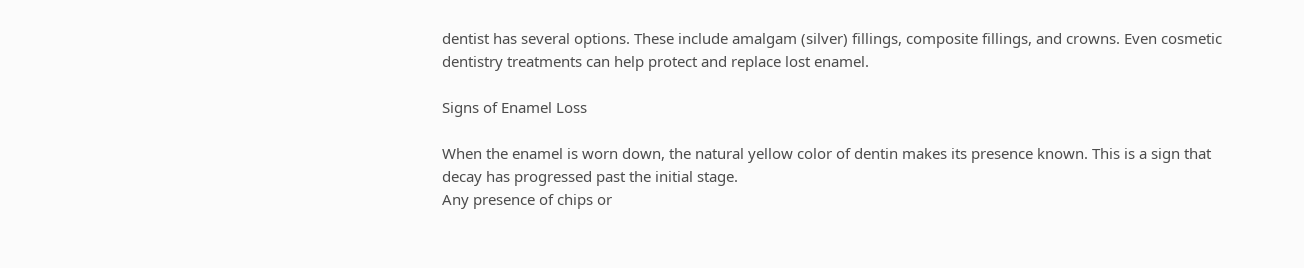dentist has several options. These include amalgam (silver) fillings, composite fillings, and crowns. Even cosmetic dentistry treatments can help protect and replace lost enamel.

Signs of Enamel Loss

When the enamel is worn down, the natural yellow color of dentin makes its presence known. This is a sign that decay has progressed past the initial stage.
Any presence of chips or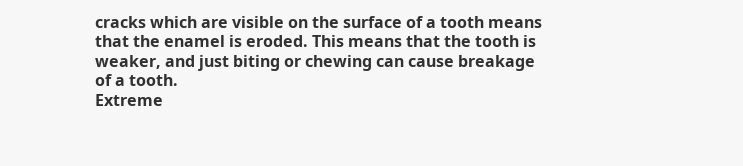cracks which are visible on the surface of a tooth means that the enamel is eroded. This means that the tooth is weaker, and just biting or chewing can cause breakage of a tooth.
Extreme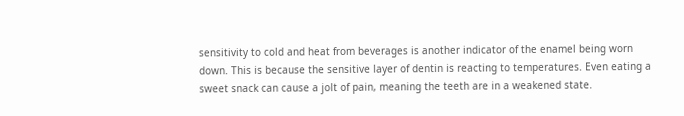sensitivity to cold and heat from beverages is another indicator of the enamel being worn down. This is because the sensitive layer of dentin is reacting to temperatures. Even eating a sweet snack can cause a jolt of pain, meaning the teeth are in a weakened state.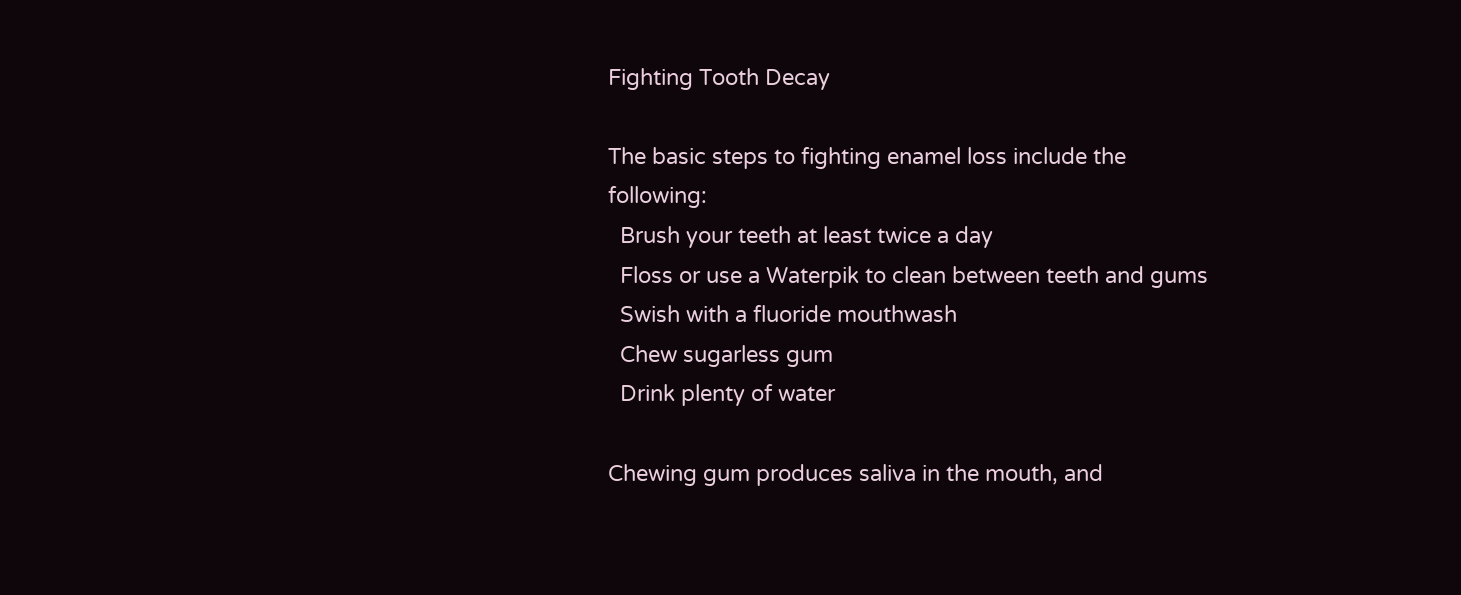Fighting Tooth Decay

The basic steps to fighting enamel loss include the following:
  Brush your teeth at least twice a day
  Floss or use a Waterpik to clean between teeth and gums
  Swish with a fluoride mouthwash
  Chew sugarless gum
  Drink plenty of water

Chewing gum produces saliva in the mouth, and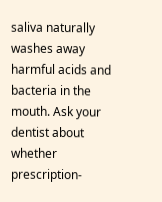saliva naturally washes away harmful acids and bacteria in the mouth. Ask your dentist about whether prescription-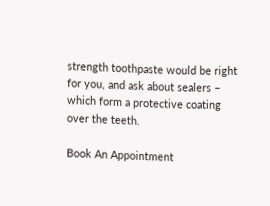strength toothpaste would be right for you, and ask about sealers – which form a protective coating over the teeth.

Book An Appointment